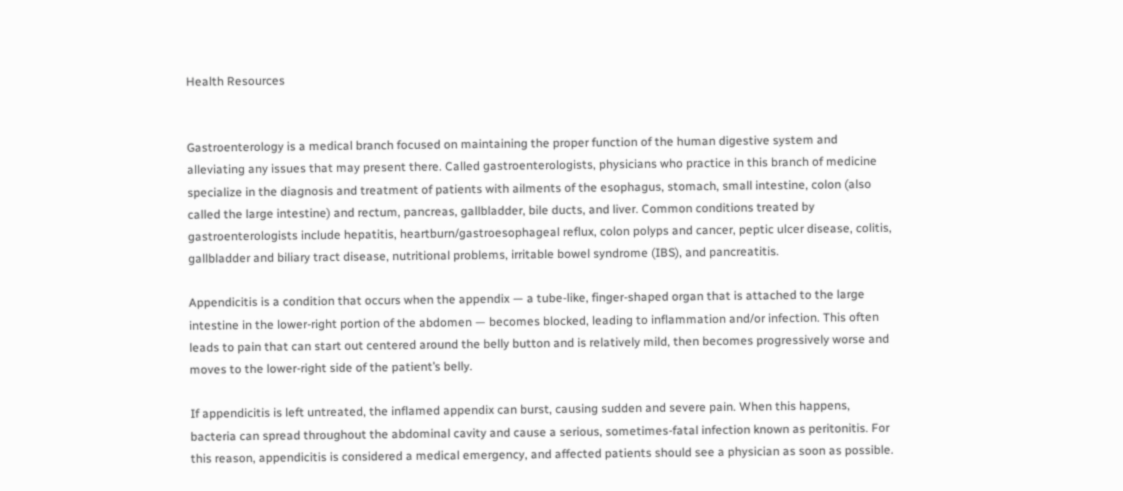Health Resources


Gastroenterology is a medical branch focused on maintaining the proper function of the human digestive system and alleviating any issues that may present there. Called gastroenterologists, physicians who practice in this branch of medicine specialize in the diagnosis and treatment of patients with ailments of the esophagus, stomach, small intestine, colon (also called the large intestine) and rectum, pancreas, gallbladder, bile ducts, and liver. Common conditions treated by gastroenterologists include hepatitis, heartburn/gastroesophageal reflux, colon polyps and cancer, peptic ulcer disease, colitis, gallbladder and biliary tract disease, nutritional problems, irritable bowel syndrome (IBS), and pancreatitis.

Appendicitis is a condition that occurs when the appendix — a tube-like, finger-shaped organ that is attached to the large intestine in the lower-right portion of the abdomen — becomes blocked, leading to inflammation and/or infection. This often leads to pain that can start out centered around the belly button and is relatively mild, then becomes progressively worse and moves to the lower-right side of the patient’s belly.

If appendicitis is left untreated, the inflamed appendix can burst, causing sudden and severe pain. When this happens, bacteria can spread throughout the abdominal cavity and cause a serious, sometimes-fatal infection known as peritonitis. For this reason, appendicitis is considered a medical emergency, and affected patients should see a physician as soon as possible.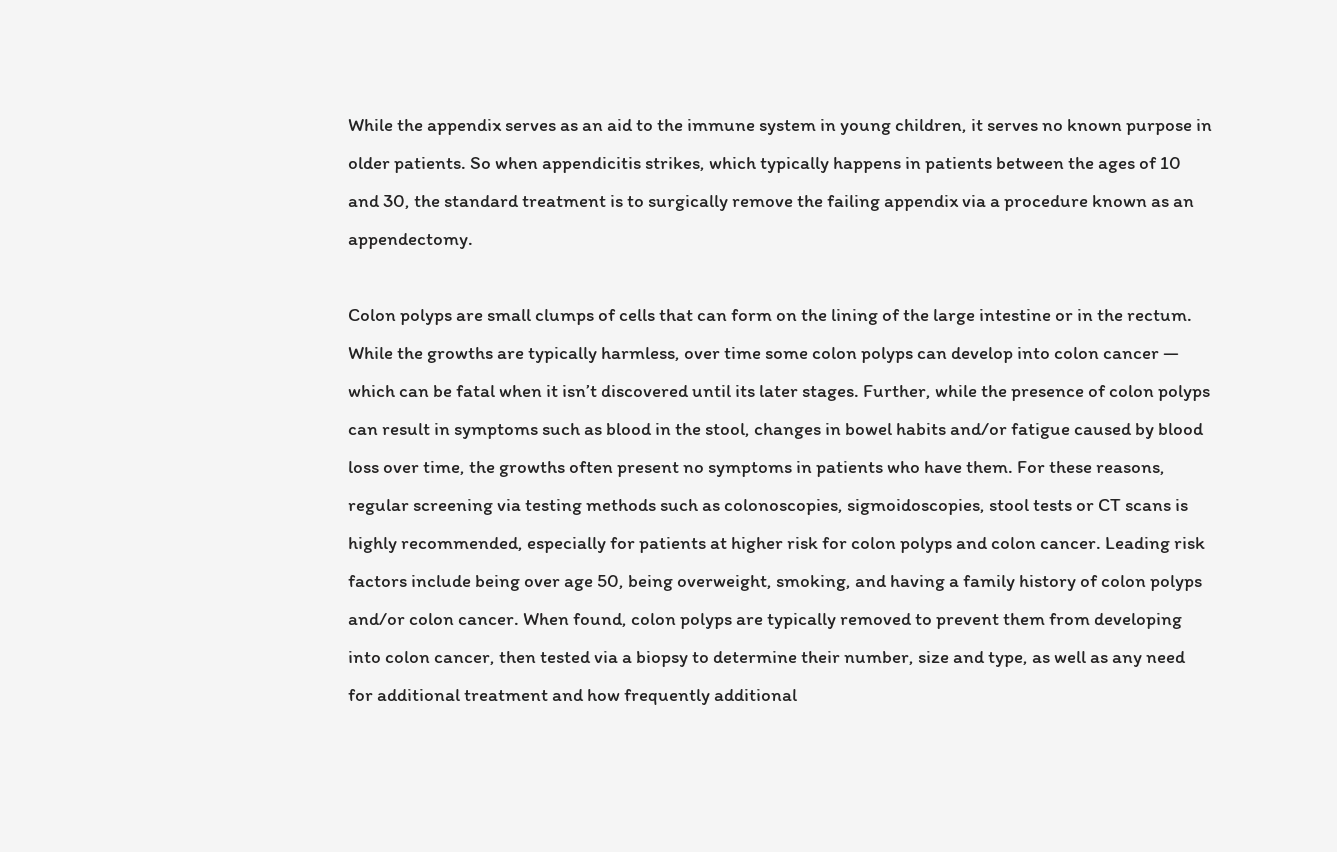While the appendix serves as an aid to the immune system in young children, it serves no known purpose in older patients. So when appendicitis strikes, which typically happens in patients between the ages of 10 and 30, the standard treatment is to surgically remove the failing appendix via a procedure known as an appendectomy.

Colon polyps are small clumps of cells that can form on the lining of the large intestine or in the rectum. While the growths are typically harmless, over time some colon polyps can develop into colon cancer — which can be fatal when it isn’t discovered until its later stages. Further, while the presence of colon polyps can result in symptoms such as blood in the stool, changes in bowel habits and/or fatigue caused by blood loss over time, the growths often present no symptoms in patients who have them. For these reasons, regular screening via testing methods such as colonoscopies, sigmoidoscopies, stool tests or CT scans is highly recommended, especially for patients at higher risk for colon polyps and colon cancer. Leading risk factors include being over age 50, being overweight, smoking, and having a family history of colon polyps and/or colon cancer. When found, colon polyps are typically removed to prevent them from developing into colon cancer, then tested via a biopsy to determine their number, size and type, as well as any need for additional treatment and how frequently additional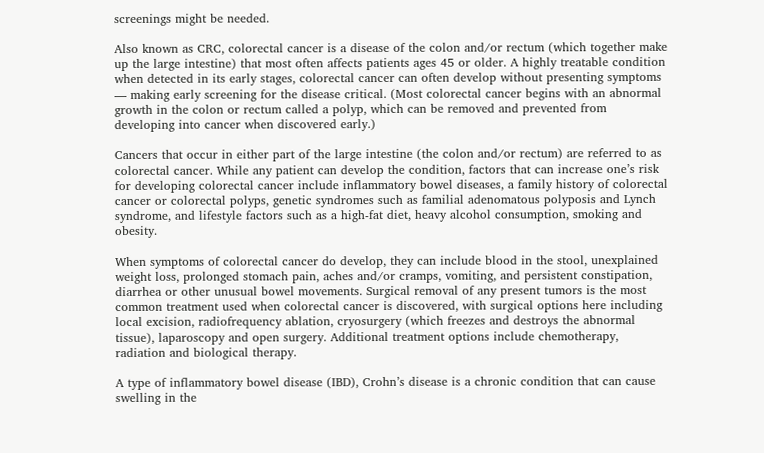screenings might be needed.

Also known as CRC, colorectal cancer is a disease of the colon and/or rectum (which together make up the large intestine) that most often affects patients ages 45 or older. A highly treatable condition when detected in its early stages, colorectal cancer can often develop without presenting symptoms — making early screening for the disease critical. (Most colorectal cancer begins with an abnormal growth in the colon or rectum called a polyp, which can be removed and prevented from developing into cancer when discovered early.)

Cancers that occur in either part of the large intestine (the colon and/or rectum) are referred to as colorectal cancer. While any patient can develop the condition, factors that can increase one’s risk for developing colorectal cancer include inflammatory bowel diseases, a family history of colorectal cancer or colorectal polyps, genetic syndromes such as familial adenomatous polyposis and Lynch syndrome, and lifestyle factors such as a high-fat diet, heavy alcohol consumption, smoking and obesity.

When symptoms of colorectal cancer do develop, they can include blood in the stool, unexplained weight loss, prolonged stomach pain, aches and/or cramps, vomiting, and persistent constipation, diarrhea or other unusual bowel movements. Surgical removal of any present tumors is the most common treatment used when colorectal cancer is discovered, with surgical options here including local excision, radiofrequency ablation, cryosurgery (which freezes and destroys the abnormal tissue), laparoscopy and open surgery. Additional treatment options include chemotherapy, radiation and biological therapy.

A type of inflammatory bowel disease (IBD), Crohn’s disease is a chronic condition that can cause swelling in the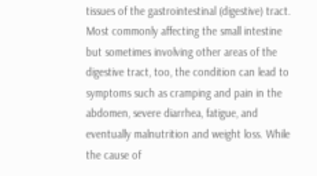tissues of the gastrointestinal (digestive) tract. Most commonly affecting the small intestine but sometimes involving other areas of the digestive tract, too, the condition can lead to symptoms such as cramping and pain in the abdomen, severe diarrhea, fatigue, and eventually malnutrition and weight loss. While the cause of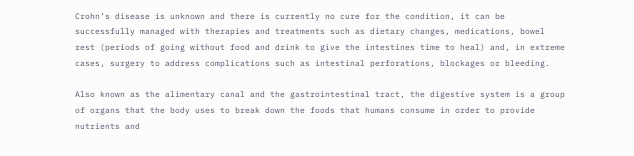Crohn’s disease is unknown and there is currently no cure for the condition, it can be successfully managed with therapies and treatments such as dietary changes, medications, bowel rest (periods of going without food and drink to give the intestines time to heal) and, in extreme cases, surgery to address complications such as intestinal perforations, blockages or bleeding.

Also known as the alimentary canal and the gastrointestinal tract, the digestive system is a group of organs that the body uses to break down the foods that humans consume in order to provide nutrients and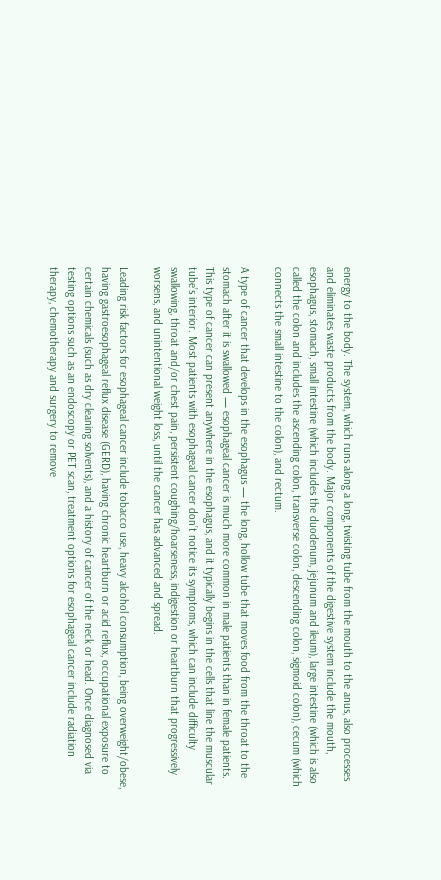energy to the body. The system, which runs along a long, twisting tube from the mouth to the anus, also processes and eliminates waste products from the body. Major components of the digestive system include the mouth, esophagus, stomach, small intestine (which includes the duodenum, jejunum and ileum), large intestine (which is also called the colon and includes the ascending colon, transverse colon, descending colon, sigmoid colon), cecum (which connects the small intestine to the colon), and rectum.

A type of cancer that develops in the esophagus — the long, hollow tube that moves food from the throat to the stomach after it is swallowed — esophageal cancer is much more common in male patients than in female patients. This type of cancer can present anywhere in the esophagus, and it typically begins in the cells that line the muscular tube’s interior. Most patients with esophageal cancer don’t notice its symptoms, which can include difficulty swallowing, throat and/or chest pain, persistent coughing/hoarseness, indigestion or heartburn that progressively worsens, and unintentional weight loss, until the cancer has advanced and spread.

Leading risk factors for esophageal cancer include tobacco use, heavy alcohol consumption, being overweight/obese, having gastroesophageal reflux disease (GERD), having chronic heartburn or acid reflux, occupational exposure to certain chemicals (such as dry cleaning solvents), and a history of cancer of the neck or head. Once diagnosed via testing options such as an endoscopy or PET scan, treatment options for esophageal cancer include radiation therapy, chemotherapy and surgery to remove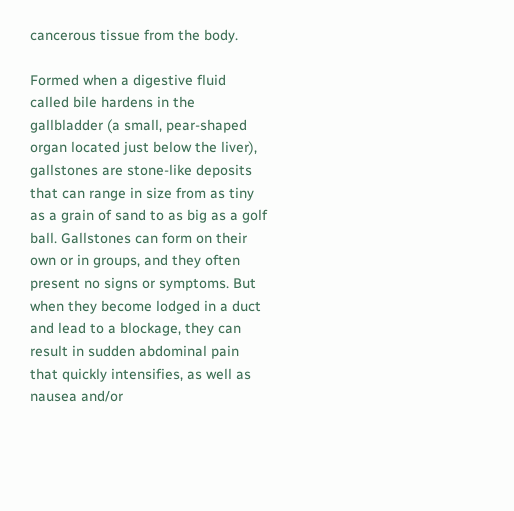cancerous tissue from the body.

Formed when a digestive fluid called bile hardens in the gallbladder (a small, pear-shaped organ located just below the liver), gallstones are stone-like deposits that can range in size from as tiny as a grain of sand to as big as a golf ball. Gallstones can form on their own or in groups, and they often present no signs or symptoms. But when they become lodged in a duct and lead to a blockage, they can result in sudden abdominal pain that quickly intensifies, as well as nausea and/or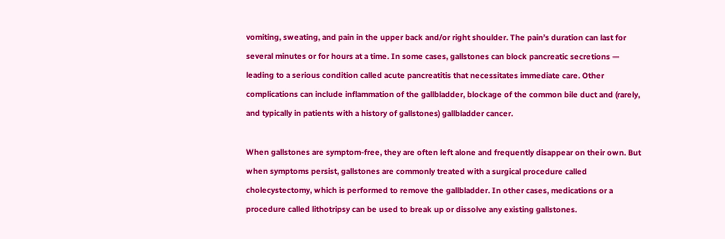vomiting, sweating, and pain in the upper back and/or right shoulder. The pain’s duration can last for several minutes or for hours at a time. In some cases, gallstones can block pancreatic secretions — leading to a serious condition called acute pancreatitis that necessitates immediate care. Other complications can include inflammation of the gallbladder, blockage of the common bile duct and (rarely, and typically in patients with a history of gallstones) gallbladder cancer.

When gallstones are symptom-free, they are often left alone and frequently disappear on their own. But when symptoms persist, gallstones are commonly treated with a surgical procedure called cholecystectomy, which is performed to remove the gallbladder. In other cases, medications or a procedure called lithotripsy can be used to break up or dissolve any existing gallstones.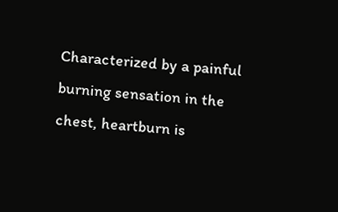Characterized by a painful burning sensation in the chest, heartburn is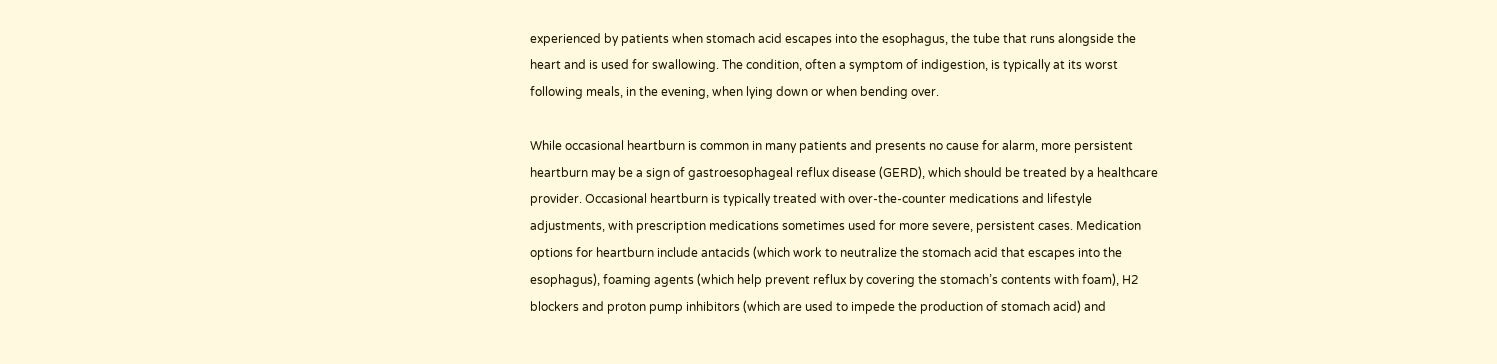experienced by patients when stomach acid escapes into the esophagus, the tube that runs alongside the heart and is used for swallowing. The condition, often a symptom of indigestion, is typically at its worst following meals, in the evening, when lying down or when bending over.

While occasional heartburn is common in many patients and presents no cause for alarm, more persistent heartburn may be a sign of gastroesophageal reflux disease (GERD), which should be treated by a healthcare provider. Occasional heartburn is typically treated with over-the-counter medications and lifestyle adjustments, with prescription medications sometimes used for more severe, persistent cases. Medication options for heartburn include antacids (which work to neutralize the stomach acid that escapes into the esophagus), foaming agents (which help prevent reflux by covering the stomach’s contents with foam), H2 blockers and proton pump inhibitors (which are used to impede the production of stomach acid) and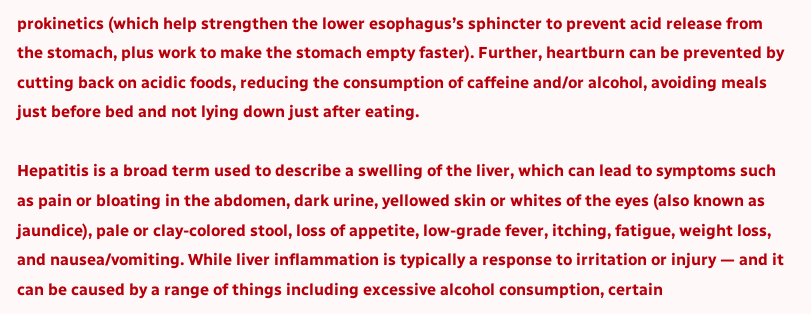prokinetics (which help strengthen the lower esophagus’s sphincter to prevent acid release from the stomach, plus work to make the stomach empty faster). Further, heartburn can be prevented by cutting back on acidic foods, reducing the consumption of caffeine and/or alcohol, avoiding meals just before bed and not lying down just after eating.

Hepatitis is a broad term used to describe a swelling of the liver, which can lead to symptoms such as pain or bloating in the abdomen, dark urine, yellowed skin or whites of the eyes (also known as jaundice), pale or clay-colored stool, loss of appetite, low-grade fever, itching, fatigue, weight loss, and nausea/vomiting. While liver inflammation is typically a response to irritation or injury — and it can be caused by a range of things including excessive alcohol consumption, certain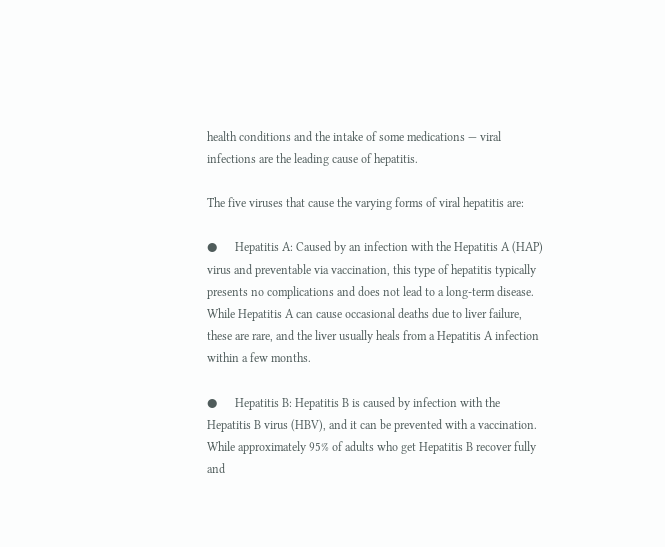health conditions and the intake of some medications — viral infections are the leading cause of hepatitis.

The five viruses that cause the varying forms of viral hepatitis are:

●      Hepatitis A: Caused by an infection with the Hepatitis A (HAP) virus and preventable via vaccination, this type of hepatitis typically presents no complications and does not lead to a long-term disease. While Hepatitis A can cause occasional deaths due to liver failure, these are rare, and the liver usually heals from a Hepatitis A infection within a few months.

●      Hepatitis B: Hepatitis B is caused by infection with the Hepatitis B virus (HBV), and it can be prevented with a vaccination. While approximately 95% of adults who get Hepatitis B recover fully and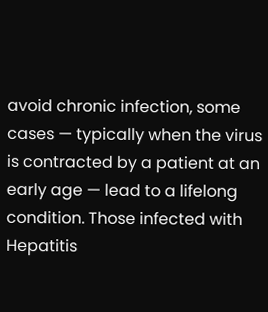avoid chronic infection, some cases — typically when the virus is contracted by a patient at an early age — lead to a lifelong condition. Those infected with Hepatitis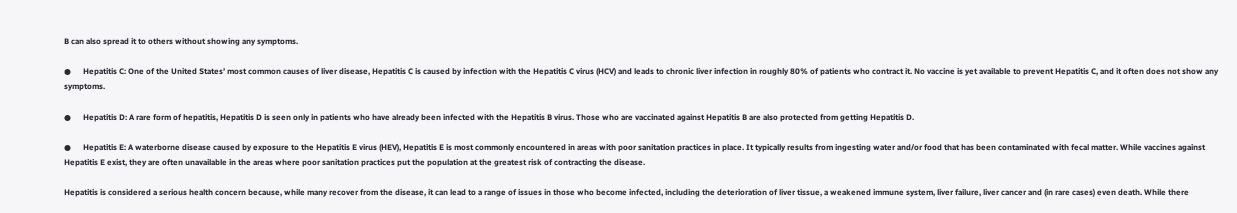B can also spread it to others without showing any symptoms.

●      Hepatitis C: One of the United States’ most common causes of liver disease, Hepatitis C is caused by infection with the Hepatitis C virus (HCV) and leads to chronic liver infection in roughly 80% of patients who contract it. No vaccine is yet available to prevent Hepatitis C, and it often does not show any symptoms.

●      Hepatitis D: A rare form of hepatitis, Hepatitis D is seen only in patients who have already been infected with the Hepatitis B virus. Those who are vaccinated against Hepatitis B are also protected from getting Hepatitis D.

●      Hepatitis E: A waterborne disease caused by exposure to the Hepatitis E virus (HEV), Hepatitis E is most commonly encountered in areas with poor sanitation practices in place. It typically results from ingesting water and/or food that has been contaminated with fecal matter. While vaccines against Hepatitis E exist, they are often unavailable in the areas where poor sanitation practices put the population at the greatest risk of contracting the disease.

Hepatitis is considered a serious health concern because, while many recover from the disease, it can lead to a range of issues in those who become infected, including the deterioration of liver tissue, a weakened immune system, liver failure, liver cancer and (in rare cases) even death. While there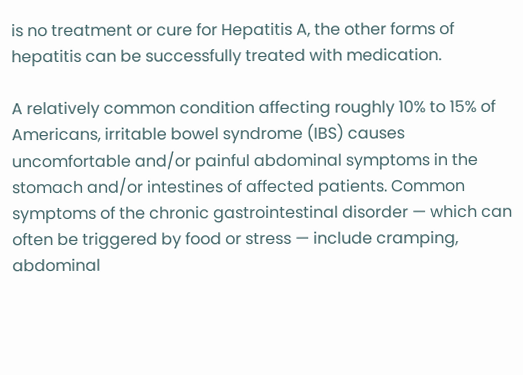is no treatment or cure for Hepatitis A, the other forms of hepatitis can be successfully treated with medication.

A relatively common condition affecting roughly 10% to 15% of Americans, irritable bowel syndrome (IBS) causes uncomfortable and/or painful abdominal symptoms in the stomach and/or intestines of affected patients. Common symptoms of the chronic gastrointestinal disorder — which can often be triggered by food or stress — include cramping, abdominal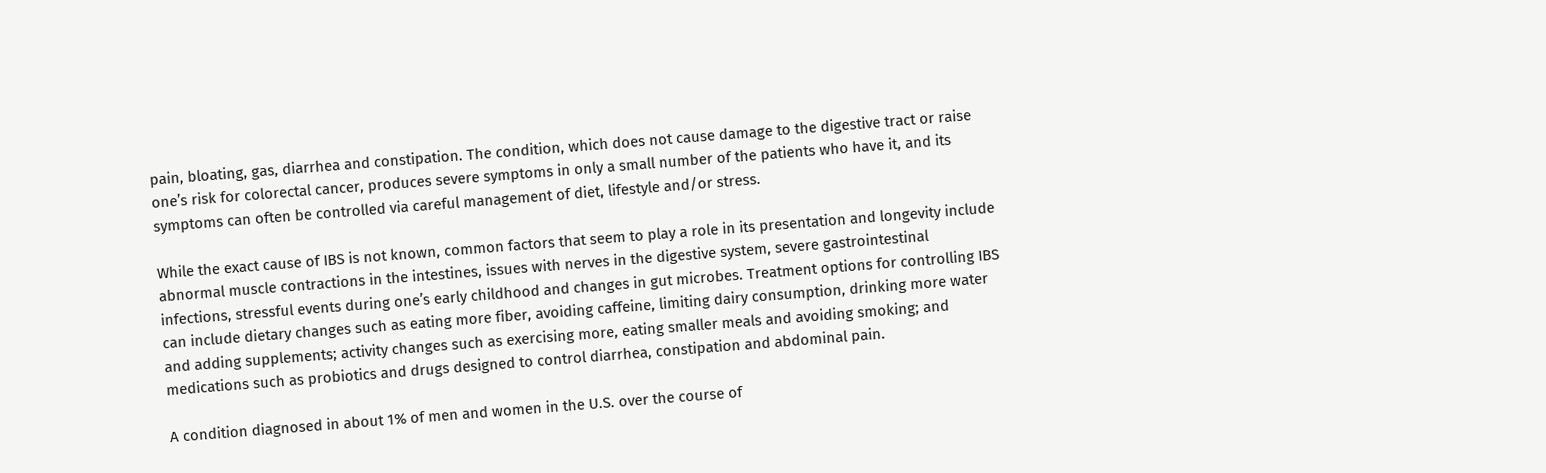pain, bloating, gas, diarrhea and constipation. The condition, which does not cause damage to the digestive tract or raise one’s risk for colorectal cancer, produces severe symptoms in only a small number of the patients who have it, and its symptoms can often be controlled via careful management of diet, lifestyle and/or stress.

While the exact cause of IBS is not known, common factors that seem to play a role in its presentation and longevity include abnormal muscle contractions in the intestines, issues with nerves in the digestive system, severe gastrointestinal infections, stressful events during one’s early childhood and changes in gut microbes. Treatment options for controlling IBS can include dietary changes such as eating more fiber, avoiding caffeine, limiting dairy consumption, drinking more water and adding supplements; activity changes such as exercising more, eating smaller meals and avoiding smoking; and medications such as probiotics and drugs designed to control diarrhea, constipation and abdominal pain.

A condition diagnosed in about 1% of men and women in the U.S. over the course of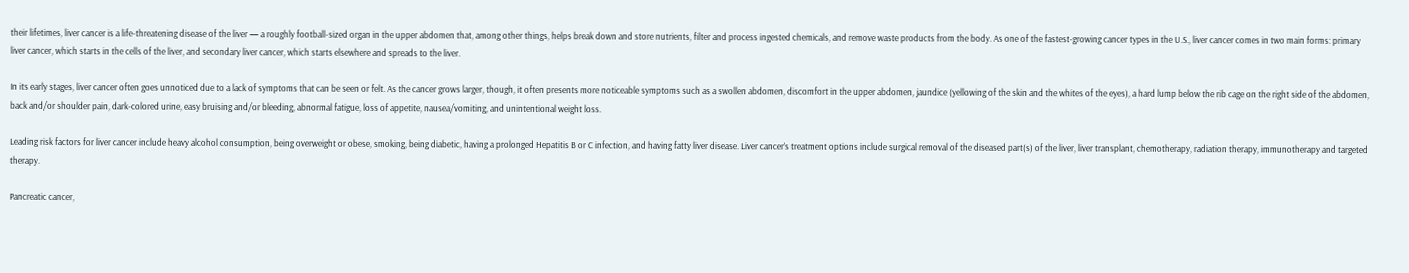their lifetimes, liver cancer is a life-threatening disease of the liver — a roughly football-sized organ in the upper abdomen that, among other things, helps break down and store nutrients, filter and process ingested chemicals, and remove waste products from the body. As one of the fastest-growing cancer types in the U.S., liver cancer comes in two main forms: primary liver cancer, which starts in the cells of the liver, and secondary liver cancer, which starts elsewhere and spreads to the liver.

In its early stages, liver cancer often goes unnoticed due to a lack of symptoms that can be seen or felt. As the cancer grows larger, though, it often presents more noticeable symptoms such as a swollen abdomen, discomfort in the upper abdomen, jaundice (yellowing of the skin and the whites of the eyes), a hard lump below the rib cage on the right side of the abdomen, back and/or shoulder pain, dark-colored urine, easy bruising and/or bleeding, abnormal fatigue, loss of appetite, nausea/vomiting, and unintentional weight loss.

Leading risk factors for liver cancer include heavy alcohol consumption, being overweight or obese, smoking, being diabetic, having a prolonged Hepatitis B or C infection, and having fatty liver disease. Liver cancer’s treatment options include surgical removal of the diseased part(s) of the liver, liver transplant, chemotherapy, radiation therapy, immunotherapy and targeted therapy.

Pancreatic cancer,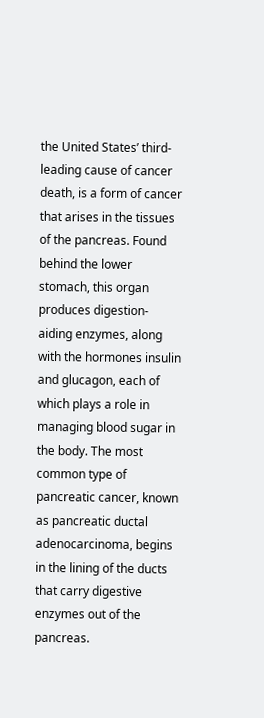the United States’ third-leading cause of cancer death, is a form of cancer that arises in the tissues of the pancreas. Found behind the lower stomach, this organ produces digestion-aiding enzymes, along with the hormones insulin and glucagon, each of which plays a role in managing blood sugar in the body. The most common type of pancreatic cancer, known as pancreatic ductal adenocarcinoma, begins in the lining of the ducts that carry digestive enzymes out of the pancreas.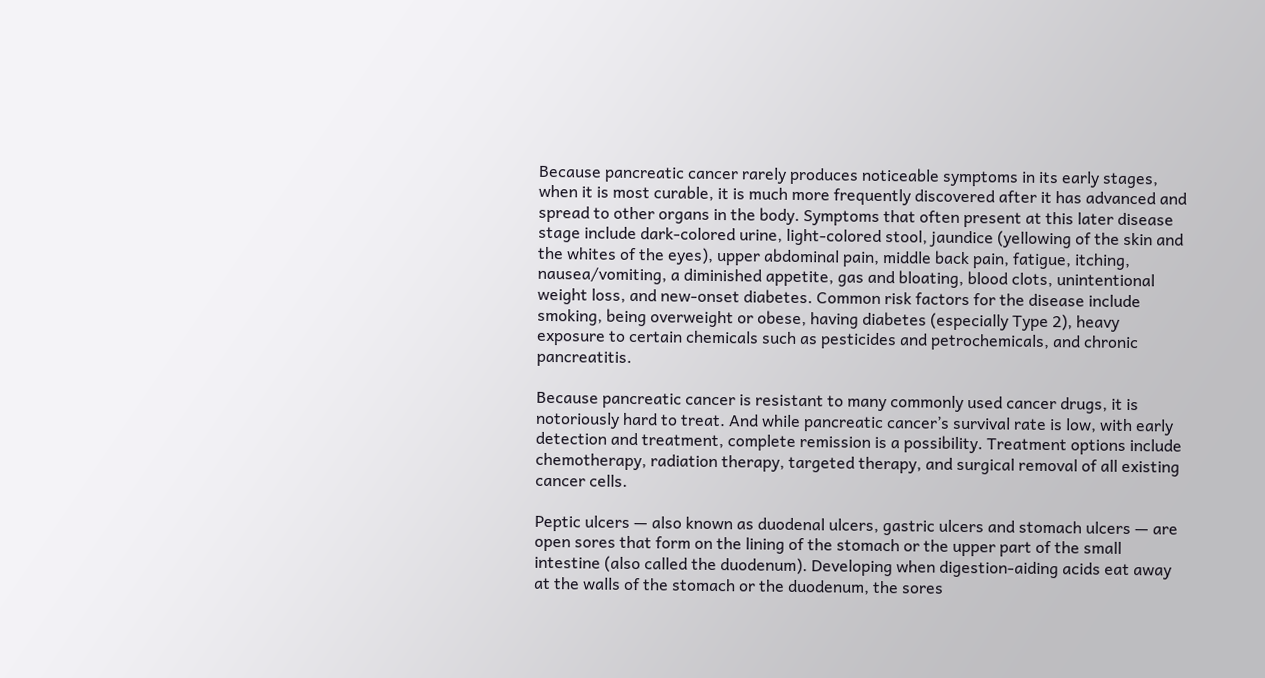Because pancreatic cancer rarely produces noticeable symptoms in its early stages, when it is most curable, it is much more frequently discovered after it has advanced and spread to other organs in the body. Symptoms that often present at this later disease stage include dark-colored urine, light-colored stool, jaundice (yellowing of the skin and the whites of the eyes), upper abdominal pain, middle back pain, fatigue, itching, nausea/vomiting, a diminished appetite, gas and bloating, blood clots, unintentional weight loss, and new-onset diabetes. Common risk factors for the disease include smoking, being overweight or obese, having diabetes (especially Type 2), heavy exposure to certain chemicals such as pesticides and petrochemicals, and chronic pancreatitis.

Because pancreatic cancer is resistant to many commonly used cancer drugs, it is notoriously hard to treat. And while pancreatic cancer’s survival rate is low, with early detection and treatment, complete remission is a possibility. Treatment options include chemotherapy, radiation therapy, targeted therapy, and surgical removal of all existing cancer cells.

Peptic ulcers — also known as duodenal ulcers, gastric ulcers and stomach ulcers — are open sores that form on the lining of the stomach or the upper part of the small intestine (also called the duodenum). Developing when digestion-aiding acids eat away at the walls of the stomach or the duodenum, the sores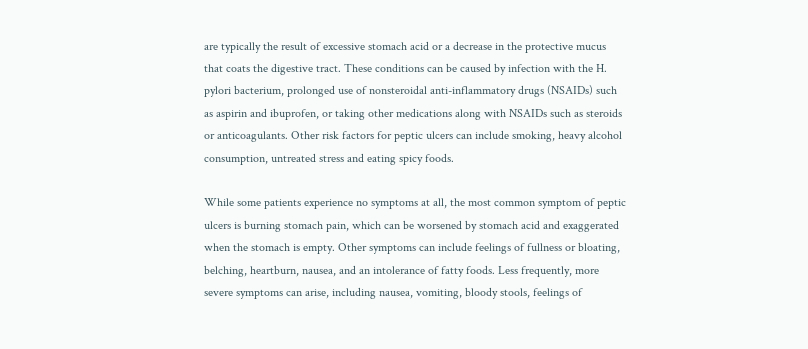are typically the result of excessive stomach acid or a decrease in the protective mucus that coats the digestive tract. These conditions can be caused by infection with the H. pylori bacterium, prolonged use of nonsteroidal anti-inflammatory drugs (NSAIDs) such as aspirin and ibuprofen, or taking other medications along with NSAIDs such as steroids or anticoagulants. Other risk factors for peptic ulcers can include smoking, heavy alcohol consumption, untreated stress and eating spicy foods.

While some patients experience no symptoms at all, the most common symptom of peptic ulcers is burning stomach pain, which can be worsened by stomach acid and exaggerated when the stomach is empty. Other symptoms can include feelings of fullness or bloating, belching, heartburn, nausea, and an intolerance of fatty foods. Less frequently, more severe symptoms can arise, including nausea, vomiting, bloody stools, feelings of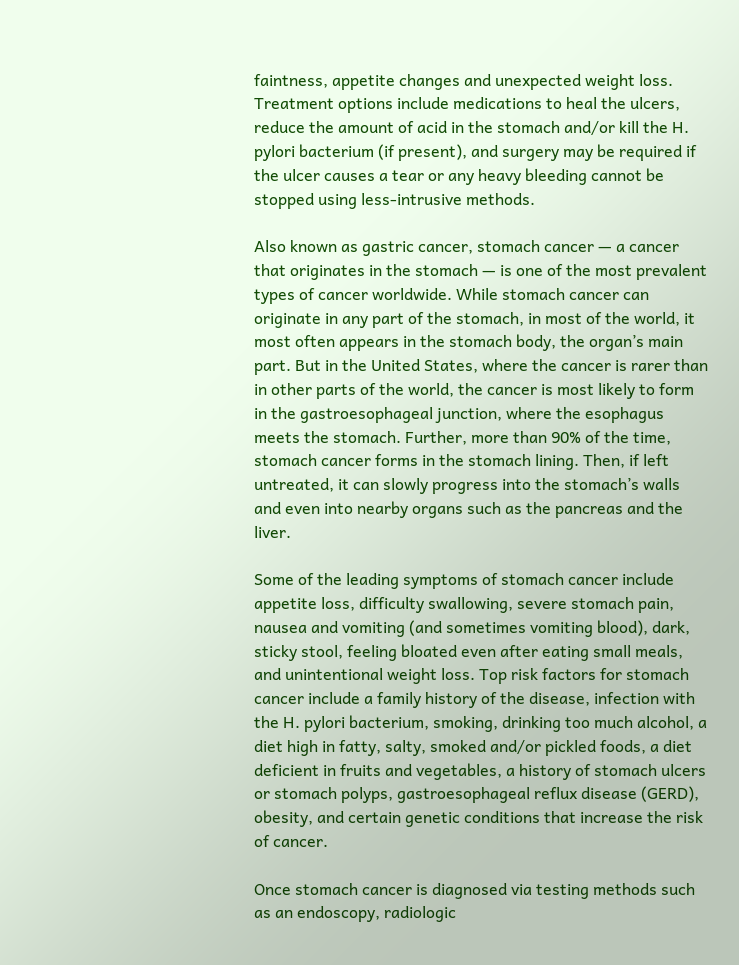faintness, appetite changes and unexpected weight loss. Treatment options include medications to heal the ulcers, reduce the amount of acid in the stomach and/or kill the H. pylori bacterium (if present), and surgery may be required if the ulcer causes a tear or any heavy bleeding cannot be stopped using less-intrusive methods.

Also known as gastric cancer, stomach cancer — a cancer that originates in the stomach — is one of the most prevalent types of cancer worldwide. While stomach cancer can originate in any part of the stomach, in most of the world, it most often appears in the stomach body, the organ’s main part. But in the United States, where the cancer is rarer than in other parts of the world, the cancer is most likely to form in the gastroesophageal junction, where the esophagus meets the stomach. Further, more than 90% of the time, stomach cancer forms in the stomach lining. Then, if left untreated, it can slowly progress into the stomach’s walls and even into nearby organs such as the pancreas and the liver.

Some of the leading symptoms of stomach cancer include appetite loss, difficulty swallowing, severe stomach pain, nausea and vomiting (and sometimes vomiting blood), dark, sticky stool, feeling bloated even after eating small meals, and unintentional weight loss. Top risk factors for stomach cancer include a family history of the disease, infection with the H. pylori bacterium, smoking, drinking too much alcohol, a diet high in fatty, salty, smoked and/or pickled foods, a diet deficient in fruits and vegetables, a history of stomach ulcers or stomach polyps, gastroesophageal reflux disease (GERD), obesity, and certain genetic conditions that increase the risk of cancer.

Once stomach cancer is diagnosed via testing methods such as an endoscopy, radiologic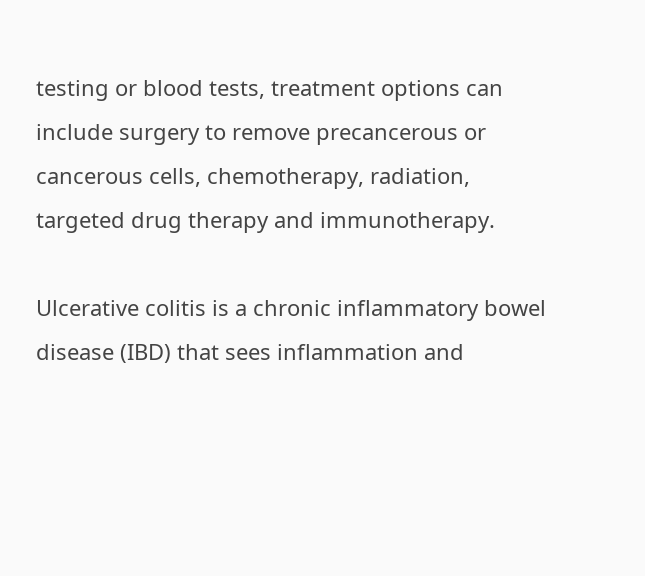testing or blood tests, treatment options can include surgery to remove precancerous or cancerous cells, chemotherapy, radiation, targeted drug therapy and immunotherapy.

Ulcerative colitis is a chronic inflammatory bowel disease (IBD) that sees inflammation and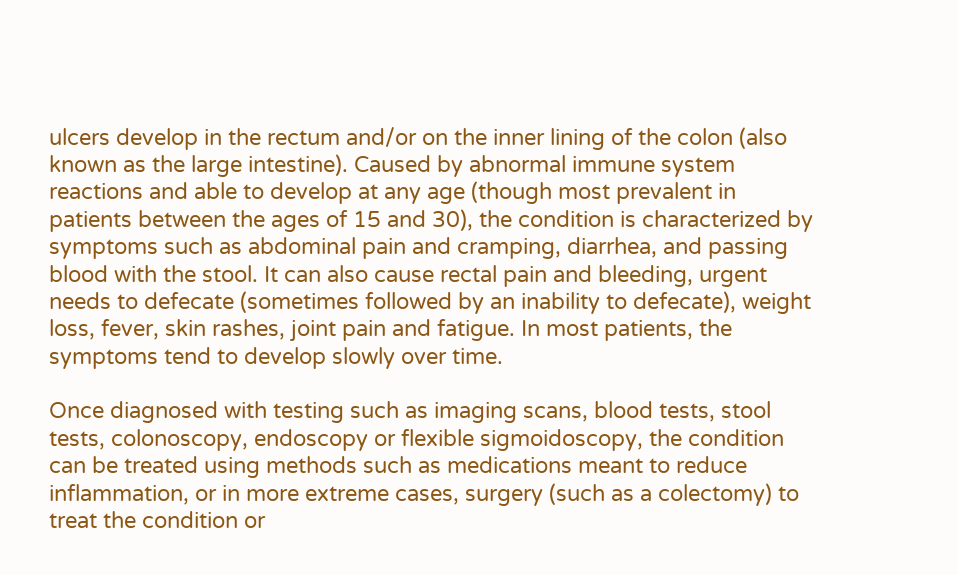ulcers develop in the rectum and/or on the inner lining of the colon (also known as the large intestine). Caused by abnormal immune system reactions and able to develop at any age (though most prevalent in patients between the ages of 15 and 30), the condition is characterized by symptoms such as abdominal pain and cramping, diarrhea, and passing blood with the stool. It can also cause rectal pain and bleeding, urgent needs to defecate (sometimes followed by an inability to defecate), weight loss, fever, skin rashes, joint pain and fatigue. In most patients, the symptoms tend to develop slowly over time.

Once diagnosed with testing such as imaging scans, blood tests, stool tests, colonoscopy, endoscopy or flexible sigmoidoscopy, the condition can be treated using methods such as medications meant to reduce inflammation, or in more extreme cases, surgery (such as a colectomy) to treat the condition or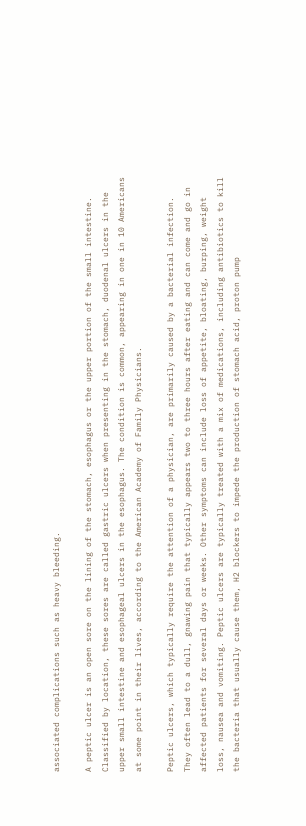associated complications such as heavy bleeding.

A peptic ulcer is an open sore on the lining of the stomach, esophagus or the upper portion of the small intestine. Classified by location, these sores are called gastric ulcers when presenting in the stomach, duodenal ulcers in the upper small intestine and esophageal ulcers in the esophagus. The condition is common, appearing in one in 10 Americans at some point in their lives, according to the American Academy of Family Physicians.

Peptic ulcers, which typically require the attention of a physician, are primarily caused by a bacterial infection. They often lead to a dull, gnawing pain that typically appears two to three hours after eating and can come and go in affected patients for several days or weeks. Other symptoms can include loss of appetite, bloating, burping, weight loss, nausea and vomiting. Peptic ulcers are typically treated with a mix of medications, including antibiotics to kill the bacteria that usually cause them, H2 blockers to impede the production of stomach acid, proton pump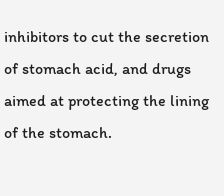inhibitors to cut the secretion of stomach acid, and drugs aimed at protecting the lining of the stomach.